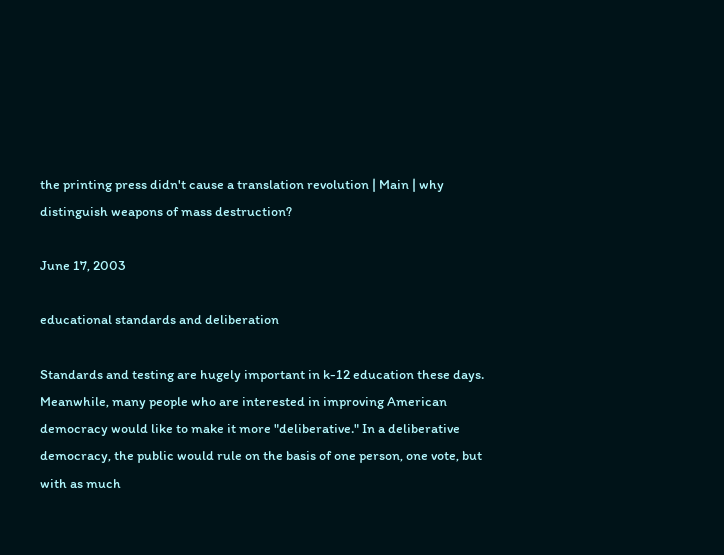the printing press didn't cause a translation revolution | Main | why distinguish weapons of mass destruction?

June 17, 2003

educational standards and deliberation

Standards and testing are hugely important in k-12 education these days. Meanwhile, many people who are interested in improving American democracy would like to make it more "deliberative." In a deliberative democracy, the public would rule on the basis of one person, one vote, but with as much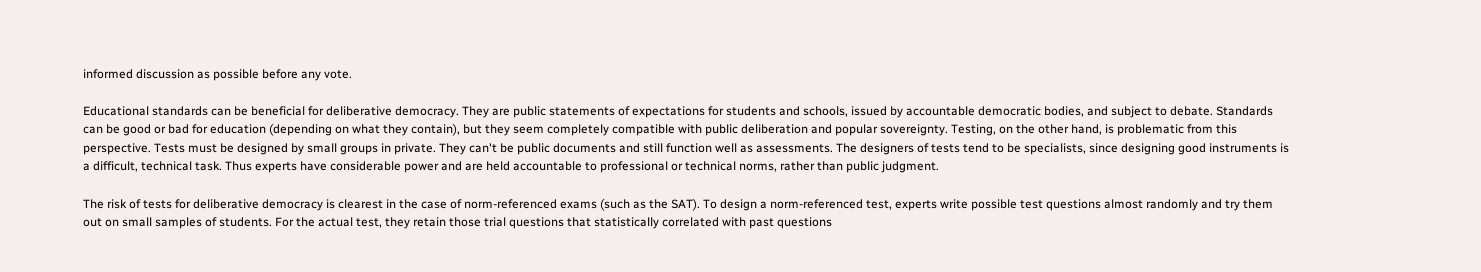informed discussion as possible before any vote.

Educational standards can be beneficial for deliberative democracy. They are public statements of expectations for students and schools, issued by accountable democratic bodies, and subject to debate. Standards can be good or bad for education (depending on what they contain), but they seem completely compatible with public deliberation and popular sovereignty. Testing, on the other hand, is problematic from this perspective. Tests must be designed by small groups in private. They can't be public documents and still function well as assessments. The designers of tests tend to be specialists, since designing good instruments is a difficult, technical task. Thus experts have considerable power and are held accountable to professional or technical norms, rather than public judgment.

The risk of tests for deliberative democracy is clearest in the case of norm-referenced exams (such as the SAT). To design a norm-referenced test, experts write possible test questions almost randomly and try them out on small samples of students. For the actual test, they retain those trial questions that statistically correlated with past questions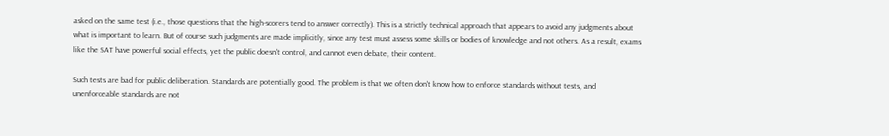asked on the same test (i.e., those questions that the high-scorers tend to answer correctly). This is a strictly technical approach that appears to avoid any judgments about what is important to learn. But of course such judgments are made implicitly, since any test must assess some skills or bodies of knowledge and not others. As a result, exams like the SAT have powerful social effects, yet the public doesn't control, and cannot even debate, their content.

Such tests are bad for public deliberation. Standards are potentially good. The problem is that we often don't know how to enforce standards without tests, and unenforceable standards are not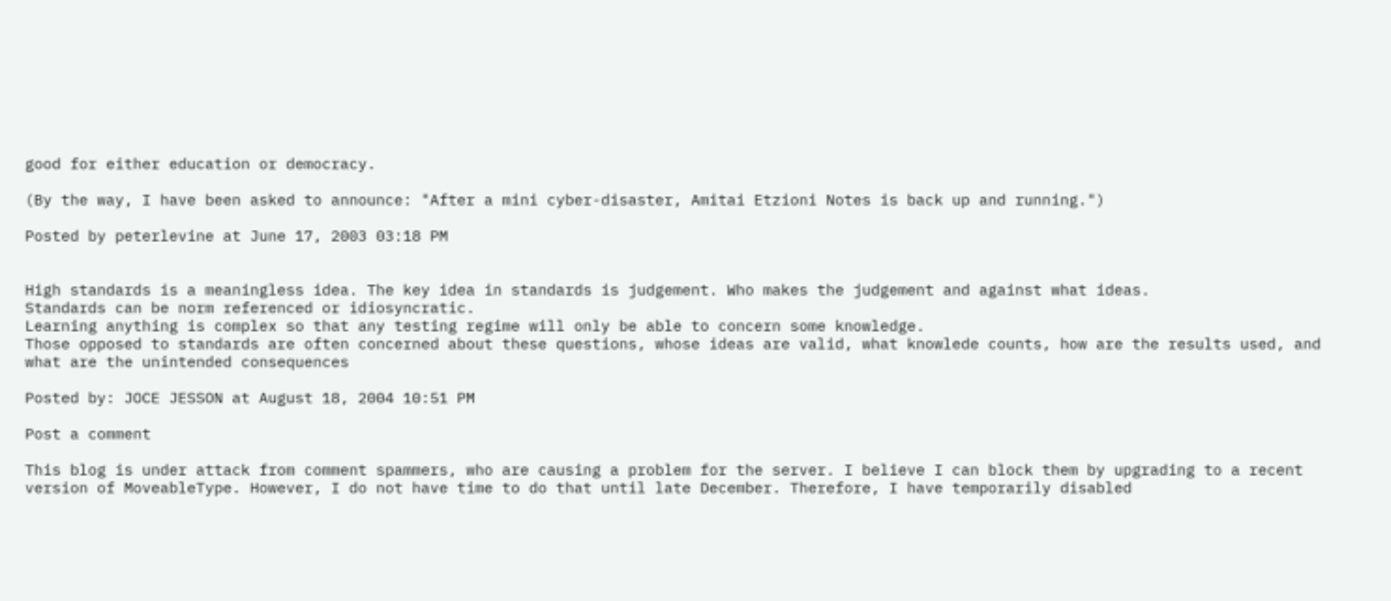good for either education or democracy.

(By the way, I have been asked to announce: "After a mini cyber-disaster, Amitai Etzioni Notes is back up and running.")

Posted by peterlevine at June 17, 2003 03:18 PM


High standards is a meaningless idea. The key idea in standards is judgement. Who makes the judgement and against what ideas.
Standards can be norm referenced or idiosyncratic.
Learning anything is complex so that any testing regime will only be able to concern some knowledge.
Those opposed to standards are often concerned about these questions, whose ideas are valid, what knowlede counts, how are the results used, and what are the unintended consequences

Posted by: JOCE JESSON at August 18, 2004 10:51 PM

Post a comment

This blog is under attack from comment spammers, who are causing a problem for the server. I believe I can block them by upgrading to a recent version of MoveableType. However, I do not have time to do that until late December. Therefore, I have temporarily disabled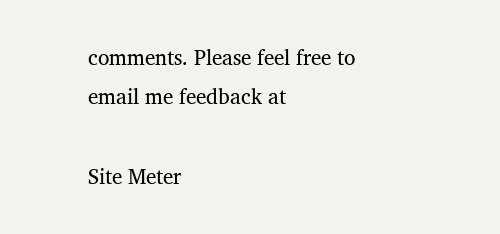comments. Please feel free to email me feedback at

Site Meter